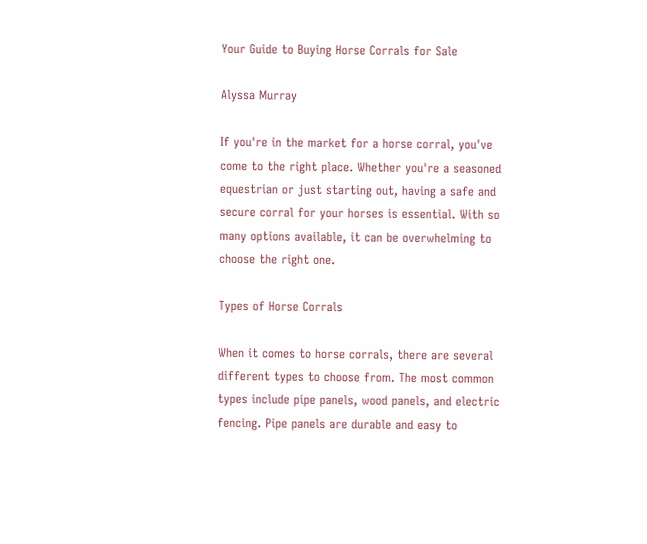Your Guide to Buying Horse Corrals for Sale

Alyssa Murray

If you're in the market for a horse corral, you've come to the right place. Whether you're a seasoned equestrian or just starting out, having a safe and secure corral for your horses is essential. With so many options available, it can be overwhelming to choose the right one.

Types of Horse Corrals

When it comes to horse corrals, there are several different types to choose from. The most common types include pipe panels, wood panels, and electric fencing. Pipe panels are durable and easy to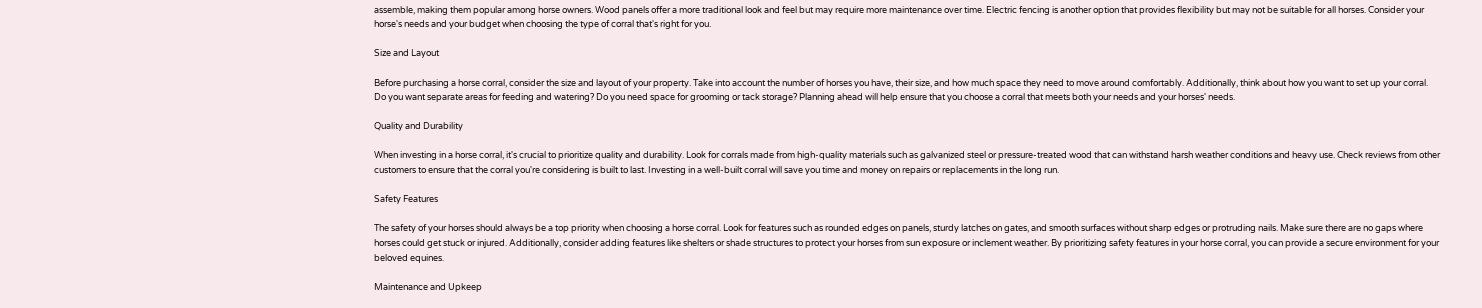assemble, making them popular among horse owners. Wood panels offer a more traditional look and feel but may require more maintenance over time. Electric fencing is another option that provides flexibility but may not be suitable for all horses. Consider your horse's needs and your budget when choosing the type of corral that's right for you.

Size and Layout

Before purchasing a horse corral, consider the size and layout of your property. Take into account the number of horses you have, their size, and how much space they need to move around comfortably. Additionally, think about how you want to set up your corral. Do you want separate areas for feeding and watering? Do you need space for grooming or tack storage? Planning ahead will help ensure that you choose a corral that meets both your needs and your horses' needs.

Quality and Durability

When investing in a horse corral, it's crucial to prioritize quality and durability. Look for corrals made from high-quality materials such as galvanized steel or pressure-treated wood that can withstand harsh weather conditions and heavy use. Check reviews from other customers to ensure that the corral you're considering is built to last. Investing in a well-built corral will save you time and money on repairs or replacements in the long run.

Safety Features

The safety of your horses should always be a top priority when choosing a horse corral. Look for features such as rounded edges on panels, sturdy latches on gates, and smooth surfaces without sharp edges or protruding nails. Make sure there are no gaps where horses could get stuck or injured. Additionally, consider adding features like shelters or shade structures to protect your horses from sun exposure or inclement weather. By prioritizing safety features in your horse corral, you can provide a secure environment for your beloved equines.

Maintenance and Upkeep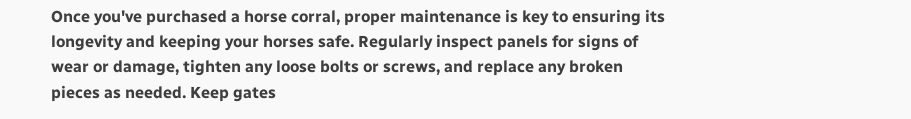Once you've purchased a horse corral, proper maintenance is key to ensuring its longevity and keeping your horses safe. Regularly inspect panels for signs of wear or damage, tighten any loose bolts or screws, and replace any broken pieces as needed. Keep gates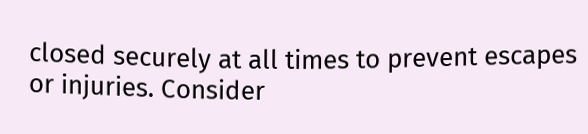closed securely at all times to prevent escapes or injuries. Consider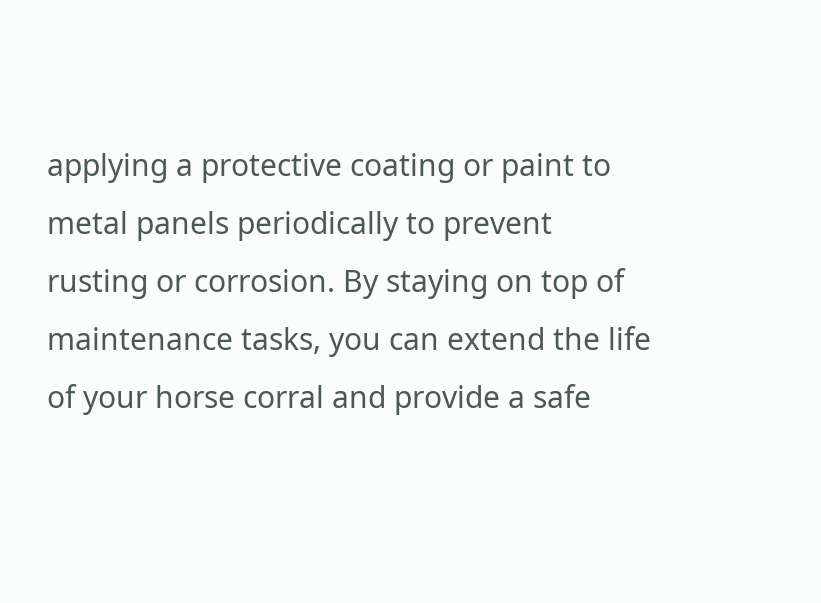applying a protective coating or paint to metal panels periodically to prevent rusting or corrosion. By staying on top of maintenance tasks, you can extend the life of your horse corral and provide a safe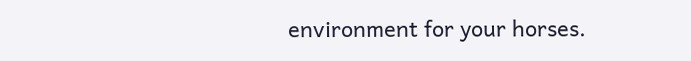environment for your horses.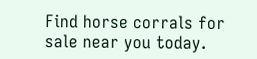Find horse corrals for sale near you today.